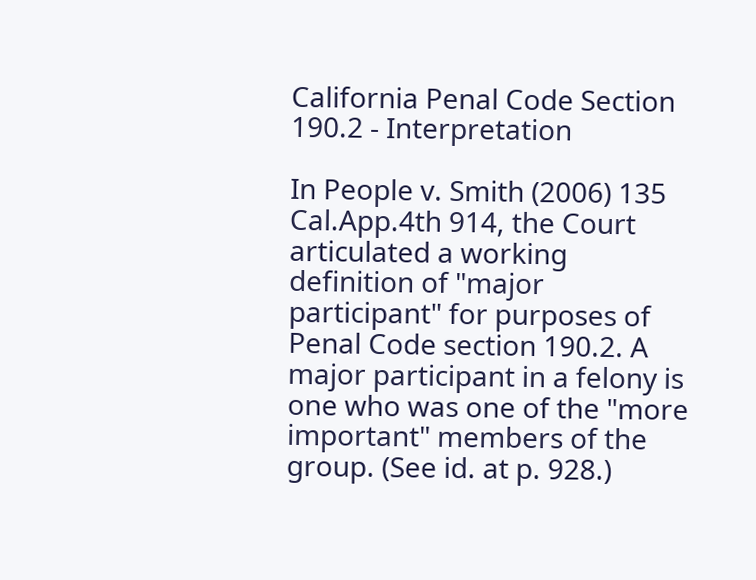California Penal Code Section 190.2 - Interpretation

In People v. Smith (2006) 135 Cal.App.4th 914, the Court articulated a working definition of "major participant" for purposes of Penal Code section 190.2. A major participant in a felony is one who was one of the "more important" members of the group. (See id. at p. 928.)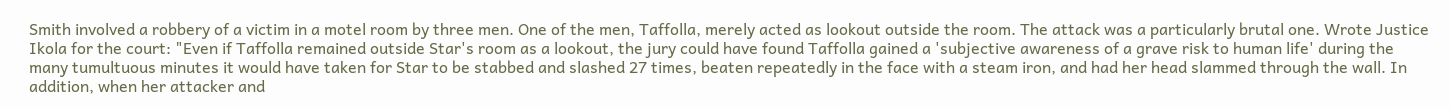Smith involved a robbery of a victim in a motel room by three men. One of the men, Taffolla, merely acted as lookout outside the room. The attack was a particularly brutal one. Wrote Justice Ikola for the court: "Even if Taffolla remained outside Star's room as a lookout, the jury could have found Taffolla gained a 'subjective awareness of a grave risk to human life' during the many tumultuous minutes it would have taken for Star to be stabbed and slashed 27 times, beaten repeatedly in the face with a steam iron, and had her head slammed through the wall. In addition, when her attacker and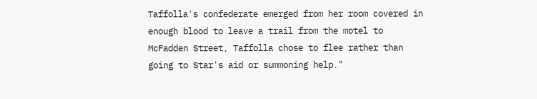Taffolla's confederate emerged from her room covered in enough blood to leave a trail from the motel to McFadden Street, Taffolla chose to flee rather than going to Star's aid or summoning help."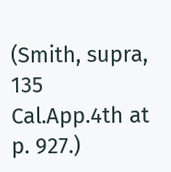(Smith, supra, 135 Cal.App.4th at p. 927.)